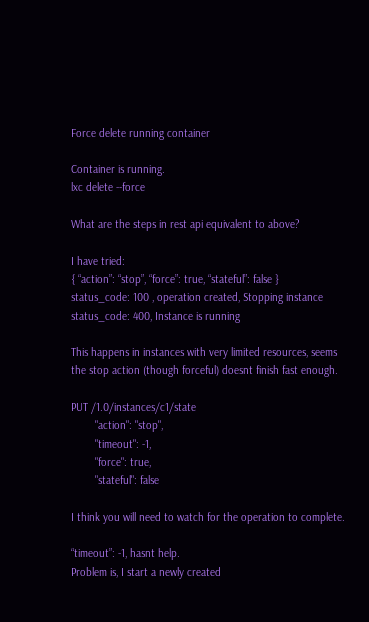Force delete running container

Container is running.
lxc delete --force

What are the steps in rest api equivalent to above?

I have tried:
{ “action”: “stop”, “force”: true, “stateful”: false }
status_code: 100 , operation created, Stopping instance
status_code: 400, Instance is running

This happens in instances with very limited resources, seems the stop action (though forceful) doesnt finish fast enough.

PUT /1.0/instances/c1/state
        "action": "stop",
        "timeout": -1,
        "force": true,
        "stateful": false

I think you will need to watch for the operation to complete.

“timeout”: -1, hasnt help.
Problem is, I start a newly created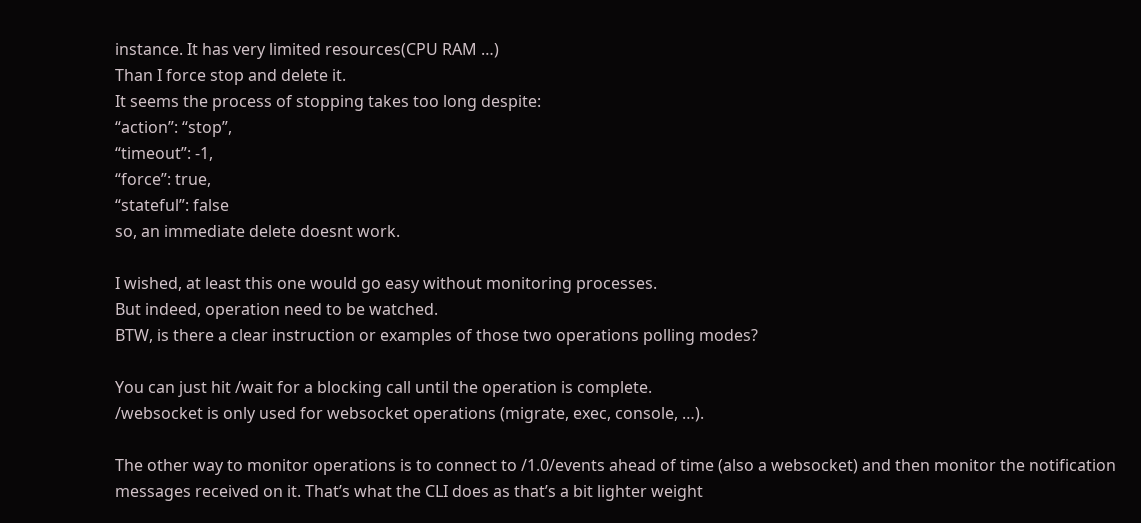instance. It has very limited resources(CPU RAM …)
Than I force stop and delete it.
It seems the process of stopping takes too long despite:
“action”: “stop”,
“timeout”: -1,
“force”: true,
“stateful”: false
so, an immediate delete doesnt work.

I wished, at least this one would go easy without monitoring processes.
But indeed, operation need to be watched.
BTW, is there a clear instruction or examples of those two operations polling modes?

You can just hit /wait for a blocking call until the operation is complete.
/websocket is only used for websocket operations (migrate, exec, console, …).

The other way to monitor operations is to connect to /1.0/events ahead of time (also a websocket) and then monitor the notification messages received on it. That’s what the CLI does as that’s a bit lighter weight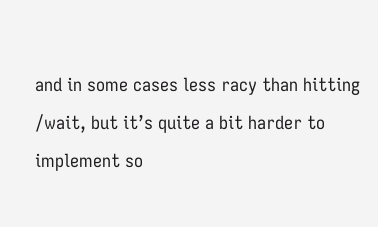and in some cases less racy than hitting /wait, but it’s quite a bit harder to implement so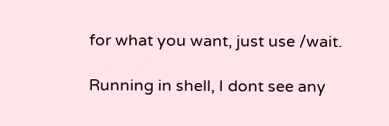for what you want, just use /wait.

Running in shell, I dont see any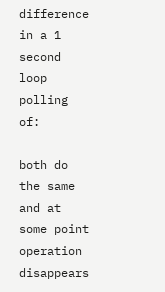difference in a 1 second loop polling of:

both do the same and at some point operation disappears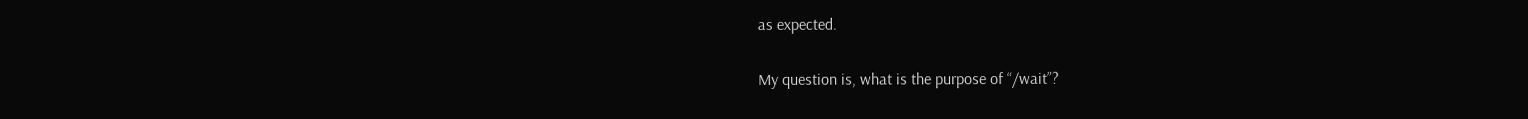as expected.

My question is, what is the purpose of “/wait”?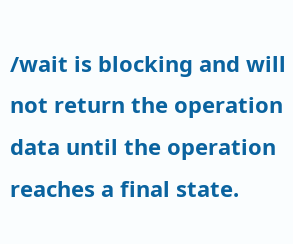/wait is blocking and will not return the operation data until the operation reaches a final state.